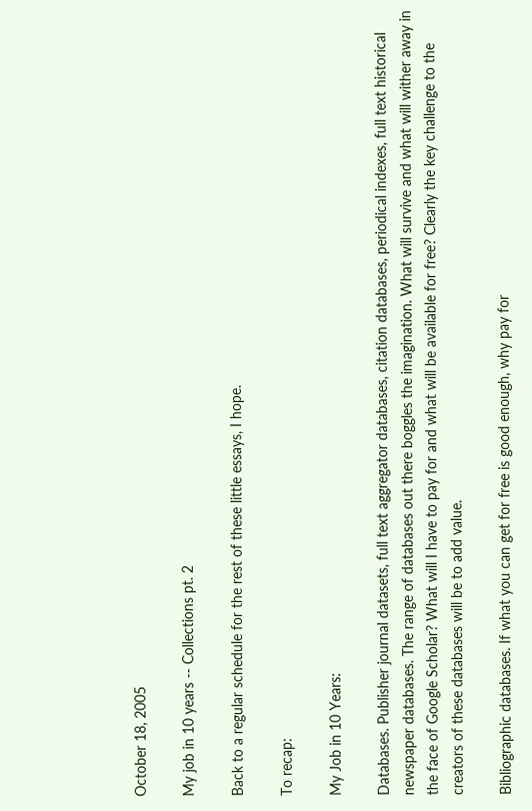October 18, 2005

My job in 10 years -- Collections pt. 2

Back to a regular schedule for the rest of these little essays, I hope.

To recap:

My Job in 10 Years:

Databases. Publisher journal datasets, full text aggregator databases, citation databases, periodical indexes, full text historical newspaper databases. The range of databases out there boggles the imagination. What will survive and what will wither away in the face of Google Scholar? What will I have to pay for and what will be available for free? Clearly the key challenge to the creators of these databases will be to add value.

Bibliographic databases. If what you can get for free is good enough, why pay for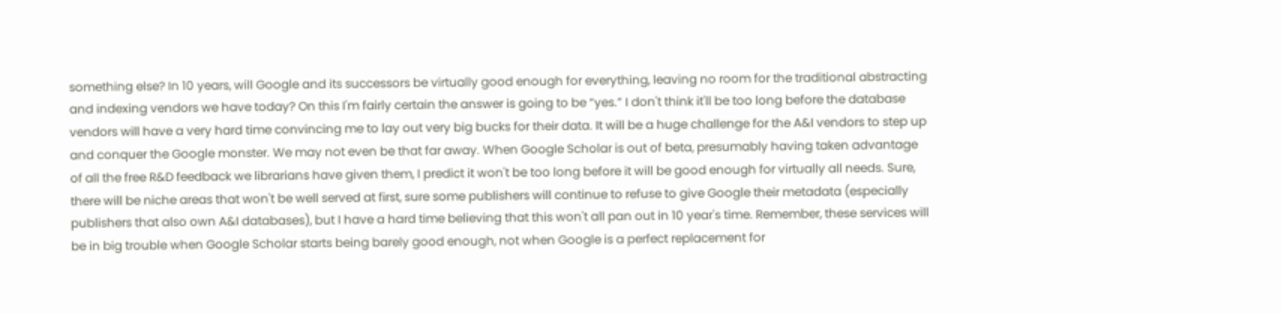something else? In 10 years, will Google and its successors be virtually good enough for everything, leaving no room for the traditional abstracting and indexing vendors we have today? On this I'm fairly certain the answer is going to be “yes.” I don't think it'll be too long before the database vendors will have a very hard time convincing me to lay out very big bucks for their data. It will be a huge challenge for the A&I vendors to step up and conquer the Google monster. We may not even be that far away. When Google Scholar is out of beta, presumably having taken advantage of all the free R&D feedback we librarians have given them, I predict it won't be too long before it will be good enough for virtually all needs. Sure, there will be niche areas that won't be well served at first, sure some publishers will continue to refuse to give Google their metadata (especially publishers that also own A&I databases), but I have a hard time believing that this won't all pan out in 10 year's time. Remember, these services will be in big trouble when Google Scholar starts being barely good enough, not when Google is a perfect replacement for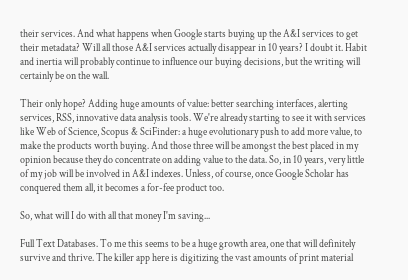their services. And what happens when Google starts buying up the A&I services to get their metadata? Will all those A&I services actually disappear in 10 years? I doubt it. Habit and inertia will probably continue to influence our buying decisions, but the writing will certainly be on the wall.

Their only hope? Adding huge amounts of value: better searching interfaces, alerting services, RSS, innovative data analysis tools. We're already starting to see it with services like Web of Science, Scopus & SciFinder: a huge evolutionary push to add more value, to make the products worth buying. And those three will be amongst the best placed in my opinion because they do concentrate on adding value to the data. So, in 10 years, very little of my job will be involved in A&I indexes. Unless, of course, once Google Scholar has conquered them all, it becomes a for-fee product too.

So, what will I do with all that money I'm saving...

Full Text Databases. To me this seems to be a huge growth area, one that will definitely survive and thrive. The killer app here is digitizing the vast amounts of print material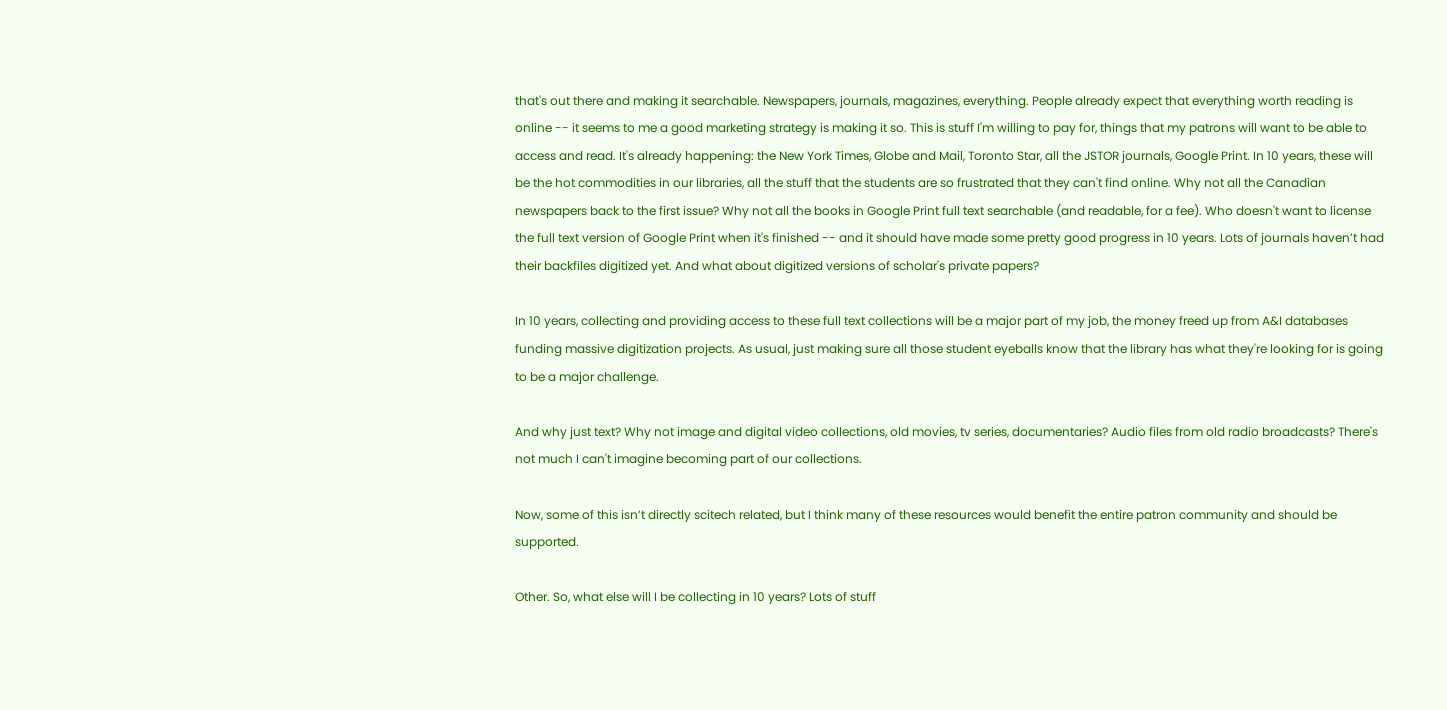that's out there and making it searchable. Newspapers, journals, magazines, everything. People already expect that everything worth reading is online -- it seems to me a good marketing strategy is making it so. This is stuff I'm willing to pay for, things that my patrons will want to be able to access and read. It's already happening: the New York Times, Globe and Mail, Toronto Star, all the JSTOR journals, Google Print. In 10 years, these will be the hot commodities in our libraries, all the stuff that the students are so frustrated that they can't find online. Why not all the Canadian newspapers back to the first issue? Why not all the books in Google Print full text searchable (and readable, for a fee). Who doesn't want to license the full text version of Google Print when it's finished -- and it should have made some pretty good progress in 10 years. Lots of journals haven’t had their backfiles digitized yet. And what about digitized versions of scholar's private papers?

In 10 years, collecting and providing access to these full text collections will be a major part of my job, the money freed up from A&I databases funding massive digitization projects. As usual, just making sure all those student eyeballs know that the library has what they're looking for is going to be a major challenge.

And why just text? Why not image and digital video collections, old movies, tv series, documentaries? Audio files from old radio broadcasts? There's not much I can't imagine becoming part of our collections.

Now, some of this isn’t directly scitech related, but I think many of these resources would benefit the entire patron community and should be supported.

Other. So, what else will I be collecting in 10 years? Lots of stuff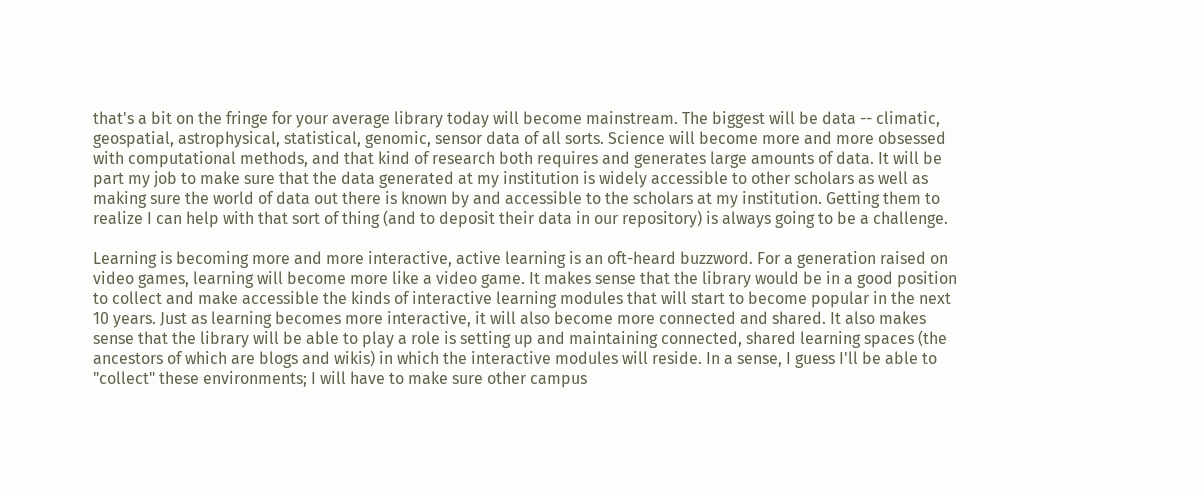that's a bit on the fringe for your average library today will become mainstream. The biggest will be data -- climatic, geospatial, astrophysical, statistical, genomic, sensor data of all sorts. Science will become more and more obsessed with computational methods, and that kind of research both requires and generates large amounts of data. It will be part my job to make sure that the data generated at my institution is widely accessible to other scholars as well as making sure the world of data out there is known by and accessible to the scholars at my institution. Getting them to realize I can help with that sort of thing (and to deposit their data in our repository) is always going to be a challenge.

Learning is becoming more and more interactive, active learning is an oft-heard buzzword. For a generation raised on video games, learning will become more like a video game. It makes sense that the library would be in a good position to collect and make accessible the kinds of interactive learning modules that will start to become popular in the next 10 years. Just as learning becomes more interactive, it will also become more connected and shared. It also makes sense that the library will be able to play a role is setting up and maintaining connected, shared learning spaces (the ancestors of which are blogs and wikis) in which the interactive modules will reside. In a sense, I guess I'll be able to "collect" these environments; I will have to make sure other campus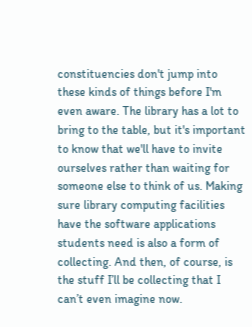constituencies don't jump into these kinds of things before I'm even aware. The library has a lot to bring to the table, but it's important to know that we'll have to invite ourselves rather than waiting for someone else to think of us. Making sure library computing facilities have the software applications students need is also a form of collecting. And then, of course, is the stuff I’ll be collecting that I can’t even imagine now.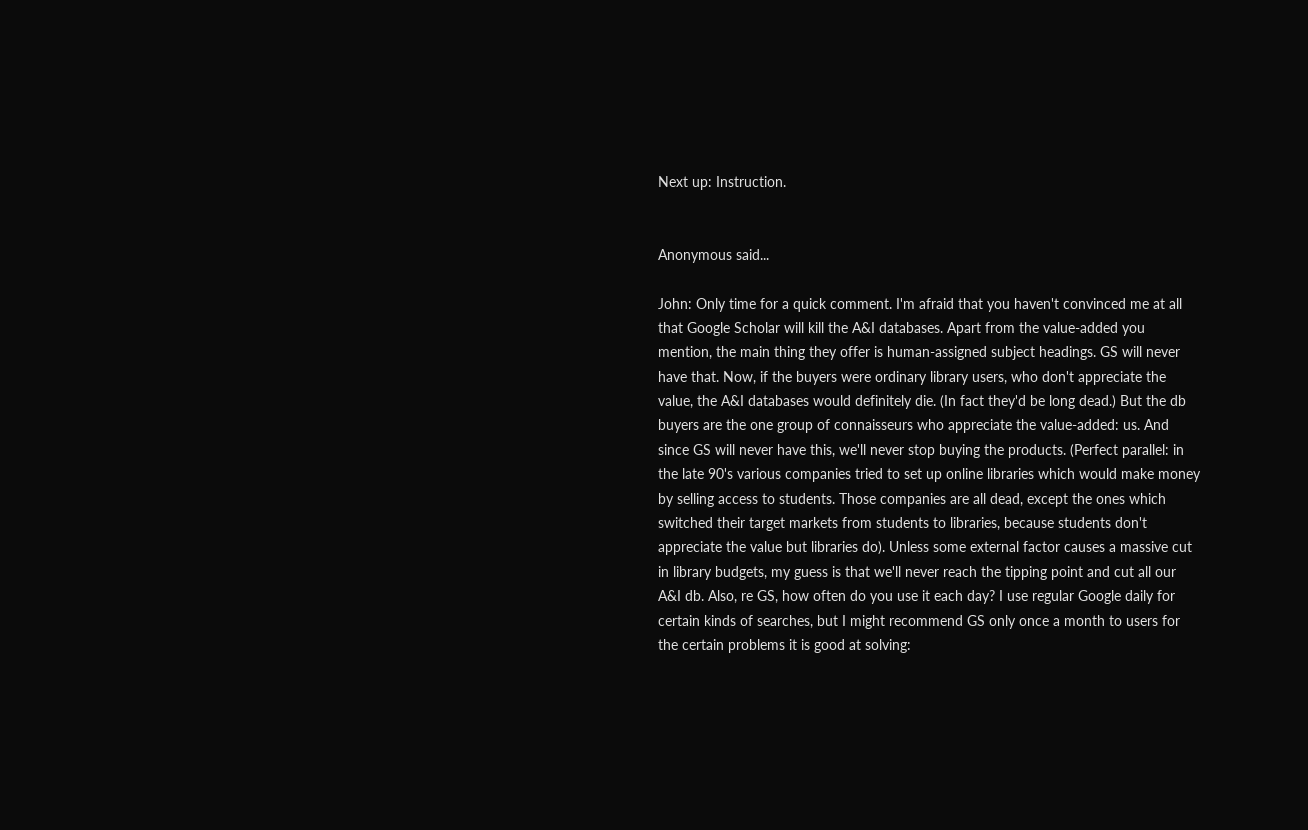Next up: Instruction.


Anonymous said...

John: Only time for a quick comment. I'm afraid that you haven't convinced me at all that Google Scholar will kill the A&I databases. Apart from the value-added you mention, the main thing they offer is human-assigned subject headings. GS will never have that. Now, if the buyers were ordinary library users, who don't appreciate the value, the A&I databases would definitely die. (In fact they'd be long dead.) But the db buyers are the one group of connaisseurs who appreciate the value-added: us. And since GS will never have this, we'll never stop buying the products. (Perfect parallel: in the late 90's various companies tried to set up online libraries which would make money by selling access to students. Those companies are all dead, except the ones which switched their target markets from students to libraries, because students don't appreciate the value but libraries do). Unless some external factor causes a massive cut in library budgets, my guess is that we'll never reach the tipping point and cut all our A&I db. Also, re GS, how often do you use it each day? I use regular Google daily for certain kinds of searches, but I might recommend GS only once a month to users for the certain problems it is good at solving: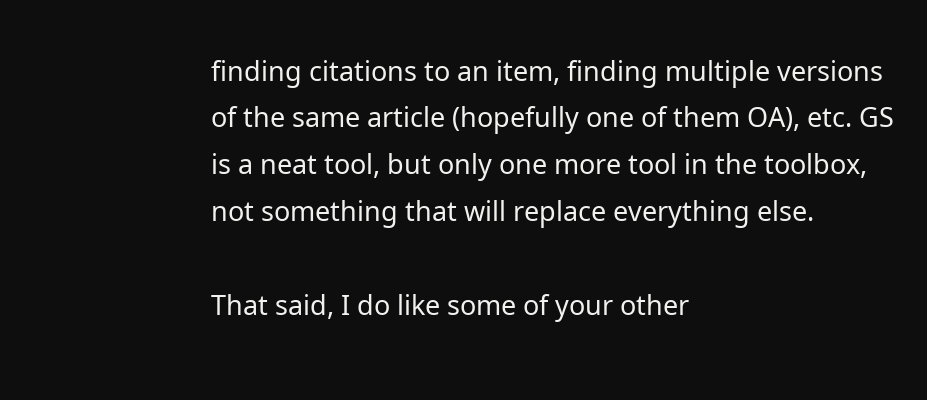finding citations to an item, finding multiple versions of the same article (hopefully one of them OA), etc. GS is a neat tool, but only one more tool in the toolbox, not something that will replace everything else.

That said, I do like some of your other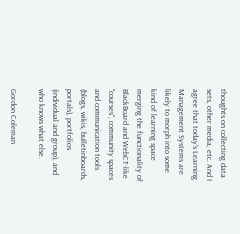thoughts on collecting data sets, other media, etc. And I agree that today's Learning Management Systems are likely to morph into some kind of learning space merging the functionality of BlackBoard and WebCT-like "courses", community spaces and communication tools (blogs, wikis, bulletinboards, portals), portfolios (individual and group), and who knows what else.

Gordon Coleman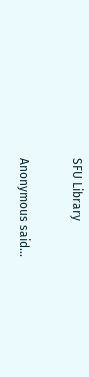SFU Library

Anonymous said...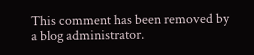This comment has been removed by a blog administrator.